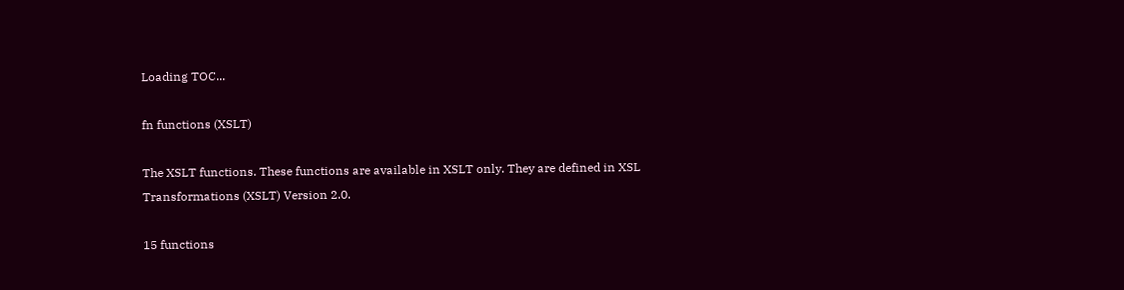Loading TOC...

fn functions (XSLT)

The XSLT functions. These functions are available in XSLT only. They are defined in XSL Transformations (XSLT) Version 2.0.

15 functions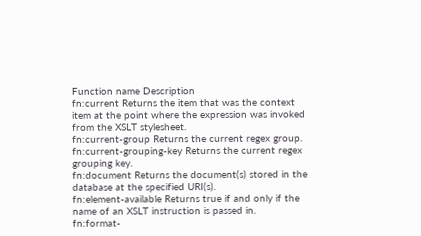Function name Description
fn:current Returns the item that was the context item at the point where the expression was invoked from the XSLT stylesheet.
fn:current-group Returns the current regex group.
fn:current-grouping-key Returns the current regex grouping key.
fn:document Returns the document(s) stored in the database at the specified URI(s).
fn:element-available Returns true if and only if the name of an XSLT instruction is passed in.
fn:format-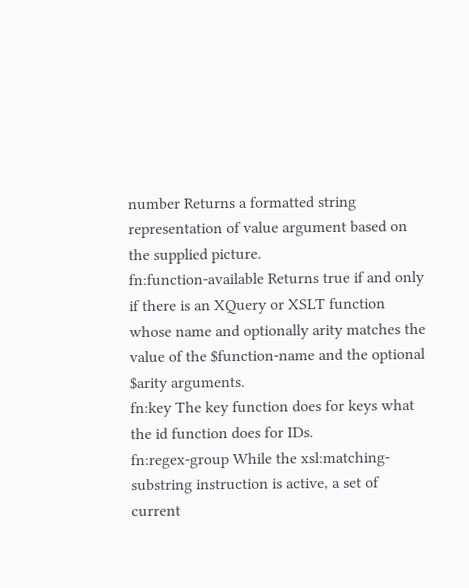number Returns a formatted string representation of value argument based on the supplied picture.
fn:function-available Returns true if and only if there is an XQuery or XSLT function whose name and optionally arity matches the value of the $function-name and the optional $arity arguments.
fn:key The key function does for keys what the id function does for IDs.
fn:regex-group While the xsl:matching-substring instruction is active, a set of current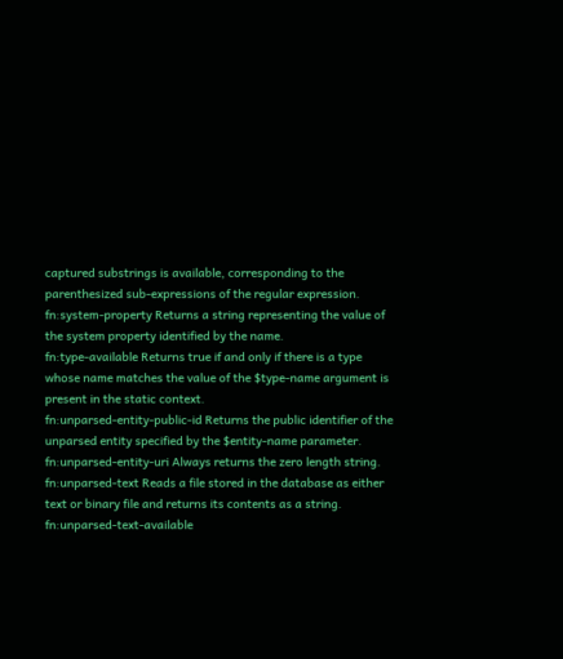captured substrings is available, corresponding to the parenthesized sub-expressions of the regular expression.
fn:system-property Returns a string representing the value of the system property identified by the name.
fn:type-available Returns true if and only if there is a type whose name matches the value of the $type-name argument is present in the static context.
fn:unparsed-entity-public-id Returns the public identifier of the unparsed entity specified by the $entity-name parameter.
fn:unparsed-entity-uri Always returns the zero length string.
fn:unparsed-text Reads a file stored in the database as either text or binary file and returns its contents as a string.
fn:unparsed-text-available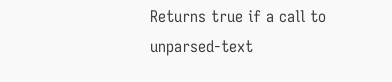Returns true if a call to unparsed-text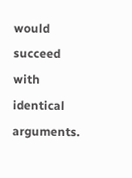would succeed with identical arguments.